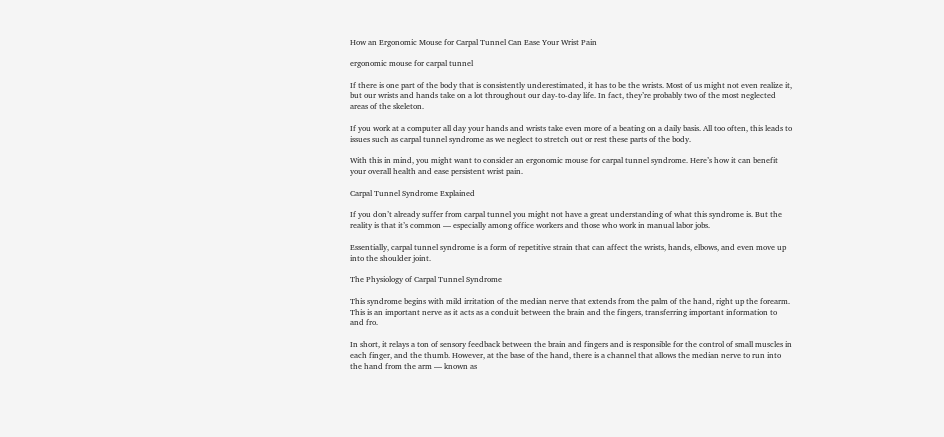How an Ergonomic Mouse for Carpal Tunnel Can Ease Your Wrist Pain

ergonomic mouse for carpal tunnel

If there is one part of the body that is consistently underestimated, it has to be the wrists. Most of us might not even realize it, but our wrists and hands take on a lot throughout our day-to-day life. In fact, they’re probably two of the most neglected areas of the skeleton.

If you work at a computer all day your hands and wrists take even more of a beating on a daily basis. All too often, this leads to issues such as carpal tunnel syndrome as we neglect to stretch out or rest these parts of the body.

With this in mind, you might want to consider an ergonomic mouse for carpal tunnel syndrome. Here’s how it can benefit your overall health and ease persistent wrist pain.

Carpal Tunnel Syndrome Explained

If you don’t already suffer from carpal tunnel you might not have a great understanding of what this syndrome is. But the reality is that it’s common — especially among office workers and those who work in manual labor jobs.

Essentially, carpal tunnel syndrome is a form of repetitive strain that can affect the wrists, hands, elbows, and even move up into the shoulder joint.

The Physiology of Carpal Tunnel Syndrome

This syndrome begins with mild irritation of the median nerve that extends from the palm of the hand, right up the forearm. This is an important nerve as it acts as a conduit between the brain and the fingers, transferring important information to and fro.

In short, it relays a ton of sensory feedback between the brain and fingers and is responsible for the control of small muscles in each finger, and the thumb. However, at the base of the hand, there is a channel that allows the median nerve to run into the hand from the arm — known as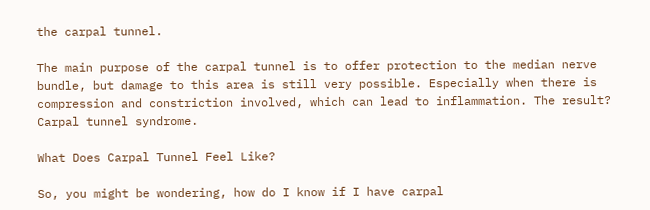the carpal tunnel.

The main purpose of the carpal tunnel is to offer protection to the median nerve bundle, but damage to this area is still very possible. Especially when there is compression and constriction involved, which can lead to inflammation. The result? Carpal tunnel syndrome.

What Does Carpal Tunnel Feel Like?

So, you might be wondering, how do I know if I have carpal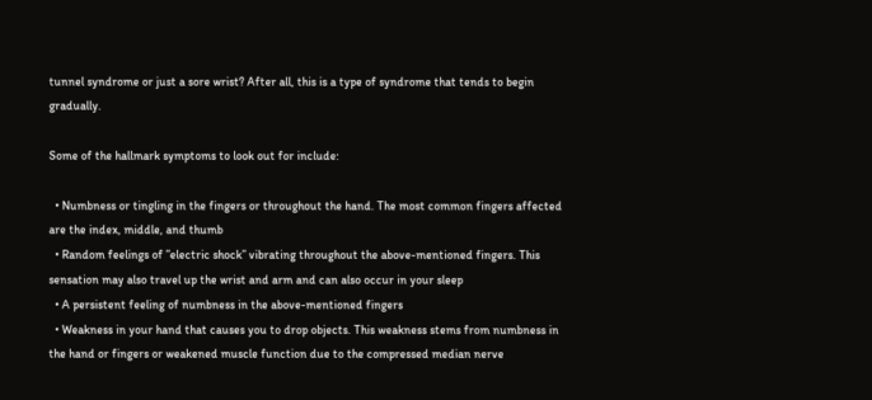tunnel syndrome or just a sore wrist? After all, this is a type of syndrome that tends to begin gradually.

Some of the hallmark symptoms to look out for include:

  • Numbness or tingling in the fingers or throughout the hand. The most common fingers affected are the index, middle, and thumb
  • Random feelings of ”electric shock” vibrating throughout the above-mentioned fingers. This sensation may also travel up the wrist and arm and can also occur in your sleep
  • A persistent feeling of numbness in the above-mentioned fingers
  • Weakness in your hand that causes you to drop objects. This weakness stems from numbness in the hand or fingers or weakened muscle function due to the compressed median nerve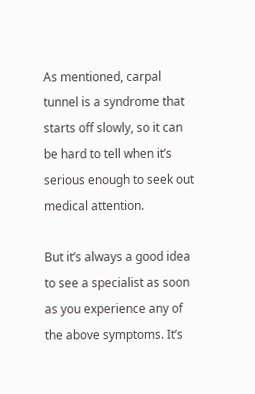As mentioned, carpal tunnel is a syndrome that starts off slowly, so it can be hard to tell when it’s serious enough to seek out medical attention.

But it’s always a good idea to see a specialist as soon as you experience any of the above symptoms. It’s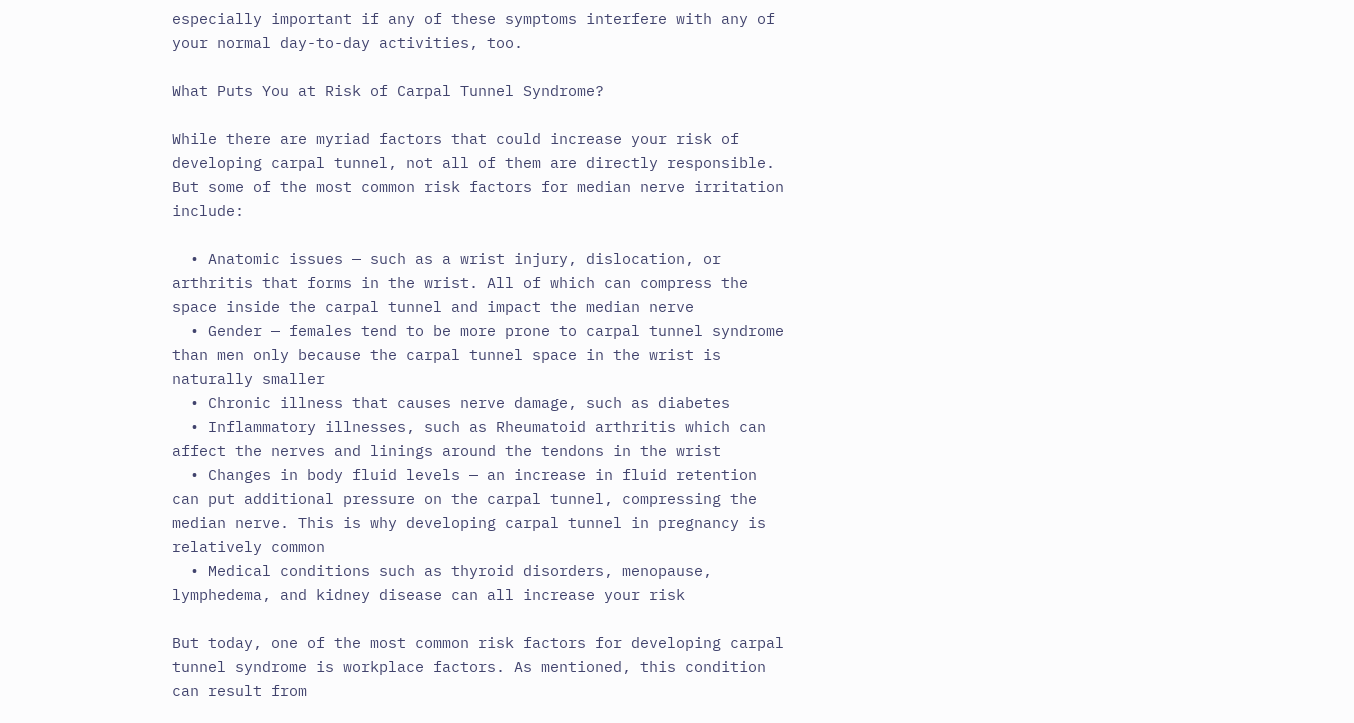especially important if any of these symptoms interfere with any of your normal day-to-day activities, too.

What Puts You at Risk of Carpal Tunnel Syndrome?

While there are myriad factors that could increase your risk of developing carpal tunnel, not all of them are directly responsible. But some of the most common risk factors for median nerve irritation include:

  • Anatomic issues — such as a wrist injury, dislocation, or arthritis that forms in the wrist. All of which can compress the space inside the carpal tunnel and impact the median nerve
  • Gender — females tend to be more prone to carpal tunnel syndrome than men only because the carpal tunnel space in the wrist is naturally smaller
  • Chronic illness that causes nerve damage, such as diabetes
  • Inflammatory illnesses, such as Rheumatoid arthritis which can affect the nerves and linings around the tendons in the wrist
  • Changes in body fluid levels — an increase in fluid retention can put additional pressure on the carpal tunnel, compressing the median nerve. This is why developing carpal tunnel in pregnancy is relatively common
  • Medical conditions such as thyroid disorders, menopause, lymphedema, and kidney disease can all increase your risk

But today, one of the most common risk factors for developing carpal tunnel syndrome is workplace factors. As mentioned, this condition can result from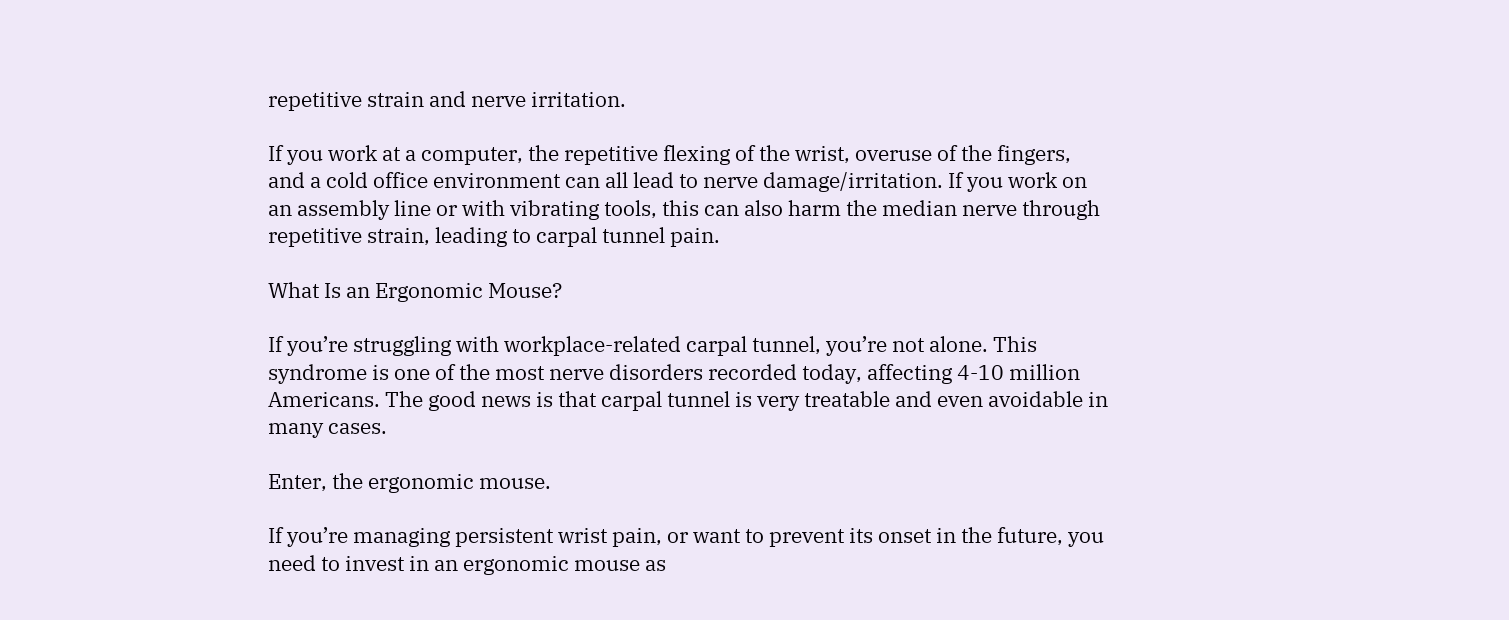repetitive strain and nerve irritation.

If you work at a computer, the repetitive flexing of the wrist, overuse of the fingers, and a cold office environment can all lead to nerve damage/irritation. If you work on an assembly line or with vibrating tools, this can also harm the median nerve through repetitive strain, leading to carpal tunnel pain.

What Is an Ergonomic Mouse?

If you’re struggling with workplace-related carpal tunnel, you’re not alone. This syndrome is one of the most nerve disorders recorded today, affecting 4-10 million Americans. The good news is that carpal tunnel is very treatable and even avoidable in many cases.

Enter, the ergonomic mouse.

If you’re managing persistent wrist pain, or want to prevent its onset in the future, you need to invest in an ergonomic mouse as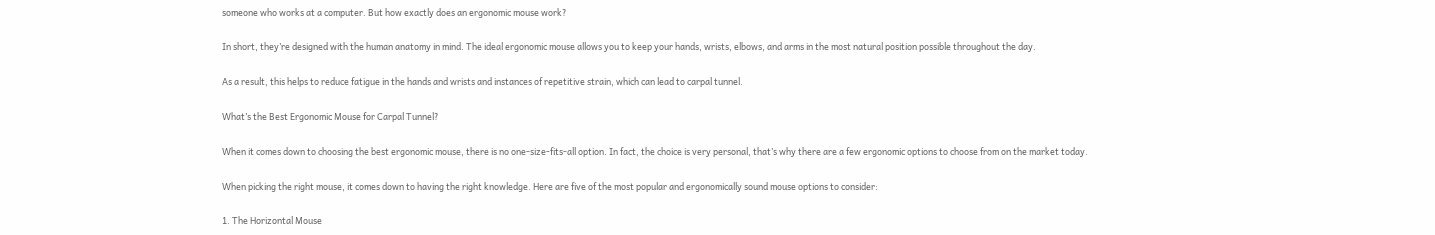someone who works at a computer. But how exactly does an ergonomic mouse work?

In short, they’re designed with the human anatomy in mind. The ideal ergonomic mouse allows you to keep your hands, wrists, elbows, and arms in the most natural position possible throughout the day.

As a result, this helps to reduce fatigue in the hands and wrists and instances of repetitive strain, which can lead to carpal tunnel.

What’s the Best Ergonomic Mouse for Carpal Tunnel?

When it comes down to choosing the best ergonomic mouse, there is no one-size-fits-all option. In fact, the choice is very personal, that’s why there are a few ergonomic options to choose from on the market today.

When picking the right mouse, it comes down to having the right knowledge. Here are five of the most popular and ergonomically sound mouse options to consider:

1. The Horizontal Mouse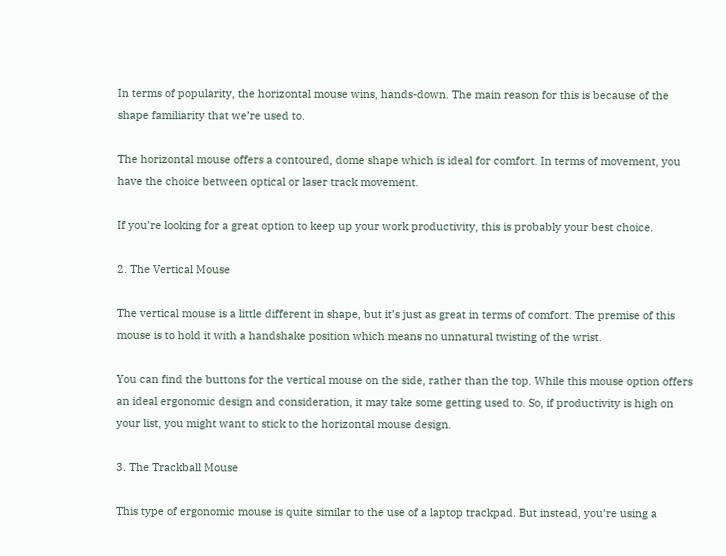In terms of popularity, the horizontal mouse wins, hands-down. The main reason for this is because of the shape familiarity that we’re used to.

The horizontal mouse offers a contoured, dome shape which is ideal for comfort. In terms of movement, you have the choice between optical or laser track movement.

If you’re looking for a great option to keep up your work productivity, this is probably your best choice.

2. The Vertical Mouse

The vertical mouse is a little different in shape, but it’s just as great in terms of comfort. The premise of this mouse is to hold it with a handshake position which means no unnatural twisting of the wrist.

You can find the buttons for the vertical mouse on the side, rather than the top. While this mouse option offers an ideal ergonomic design and consideration, it may take some getting used to. So, if productivity is high on your list, you might want to stick to the horizontal mouse design.

3. The Trackball Mouse

This type of ergonomic mouse is quite similar to the use of a laptop trackpad. But instead, you’re using a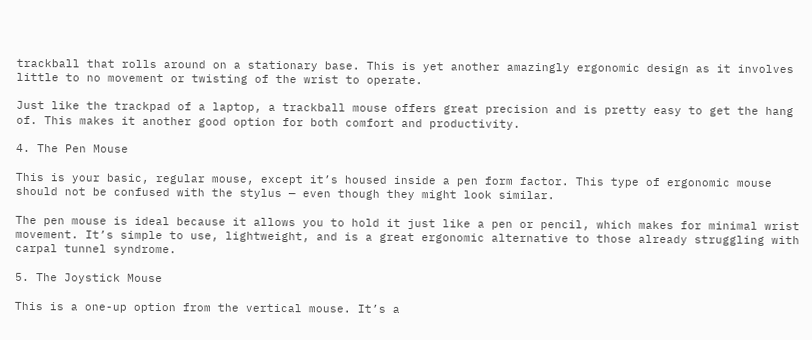trackball that rolls around on a stationary base. This is yet another amazingly ergonomic design as it involves little to no movement or twisting of the wrist to operate.

Just like the trackpad of a laptop, a trackball mouse offers great precision and is pretty easy to get the hang of. This makes it another good option for both comfort and productivity.

4. The Pen Mouse

This is your basic, regular mouse, except it’s housed inside a pen form factor. This type of ergonomic mouse should not be confused with the stylus — even though they might look similar.

The pen mouse is ideal because it allows you to hold it just like a pen or pencil, which makes for minimal wrist movement. It’s simple to use, lightweight, and is a great ergonomic alternative to those already struggling with carpal tunnel syndrome.

5. The Joystick Mouse

This is a one-up option from the vertical mouse. It’s a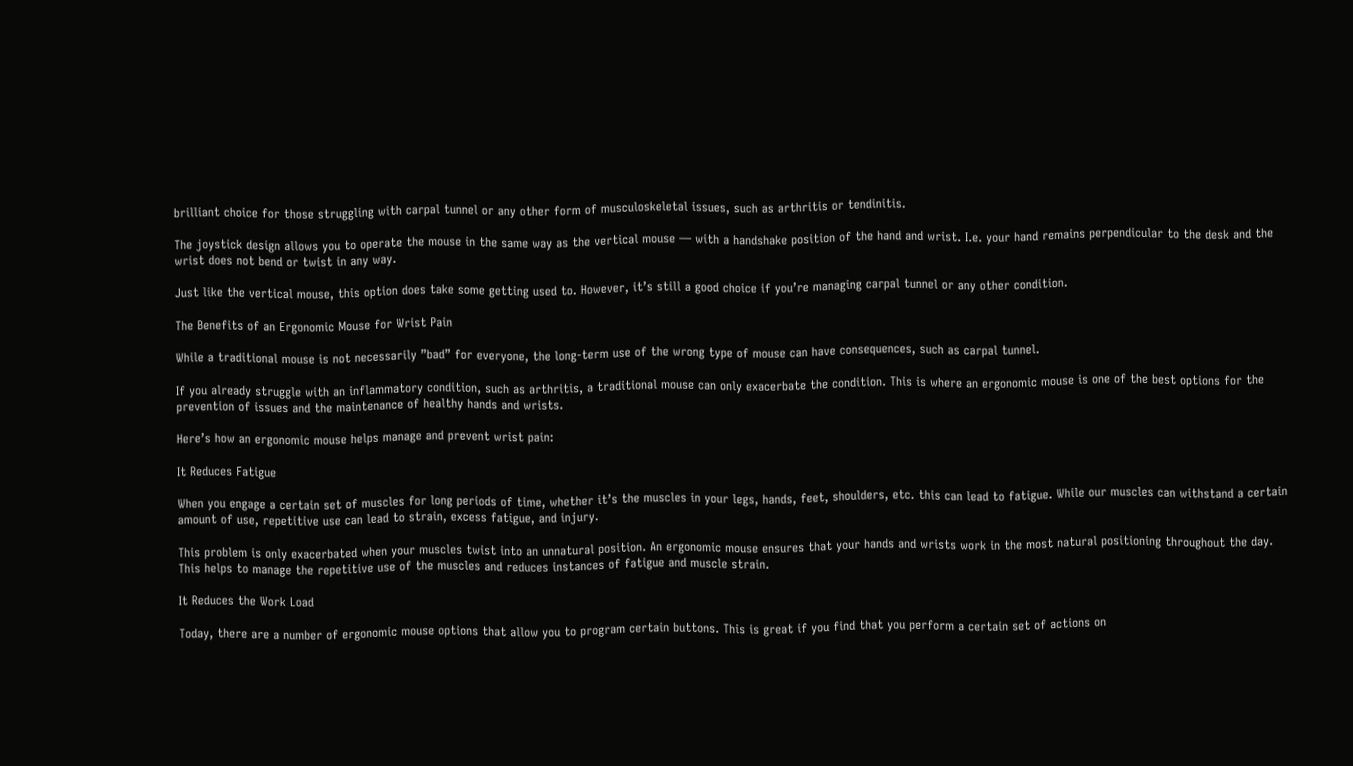brilliant choice for those struggling with carpal tunnel or any other form of musculoskeletal issues, such as arthritis or tendinitis.

The joystick design allows you to operate the mouse in the same way as the vertical mouse — with a handshake position of the hand and wrist. I.e. your hand remains perpendicular to the desk and the wrist does not bend or twist in any way.

Just like the vertical mouse, this option does take some getting used to. However, it’s still a good choice if you’re managing carpal tunnel or any other condition.

The Benefits of an Ergonomic Mouse for Wrist Pain

While a traditional mouse is not necessarily ”bad” for everyone, the long-term use of the wrong type of mouse can have consequences, such as carpal tunnel.

If you already struggle with an inflammatory condition, such as arthritis, a traditional mouse can only exacerbate the condition. This is where an ergonomic mouse is one of the best options for the prevention of issues and the maintenance of healthy hands and wrists.

Here’s how an ergonomic mouse helps manage and prevent wrist pain:

It Reduces Fatigue

When you engage a certain set of muscles for long periods of time, whether it’s the muscles in your legs, hands, feet, shoulders, etc. this can lead to fatigue. While our muscles can withstand a certain amount of use, repetitive use can lead to strain, excess fatigue, and injury.

This problem is only exacerbated when your muscles twist into an unnatural position. An ergonomic mouse ensures that your hands and wrists work in the most natural positioning throughout the day. This helps to manage the repetitive use of the muscles and reduces instances of fatigue and muscle strain.

It Reduces the Work Load

Today, there are a number of ergonomic mouse options that allow you to program certain buttons. This is great if you find that you perform a certain set of actions on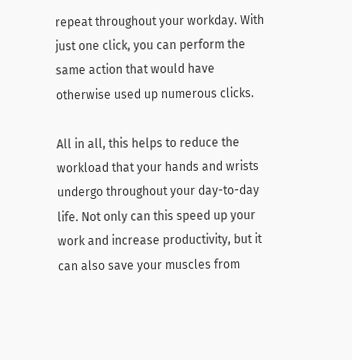repeat throughout your workday. With just one click, you can perform the same action that would have otherwise used up numerous clicks.

All in all, this helps to reduce the workload that your hands and wrists undergo throughout your day-to-day life. Not only can this speed up your work and increase productivity, but it can also save your muscles from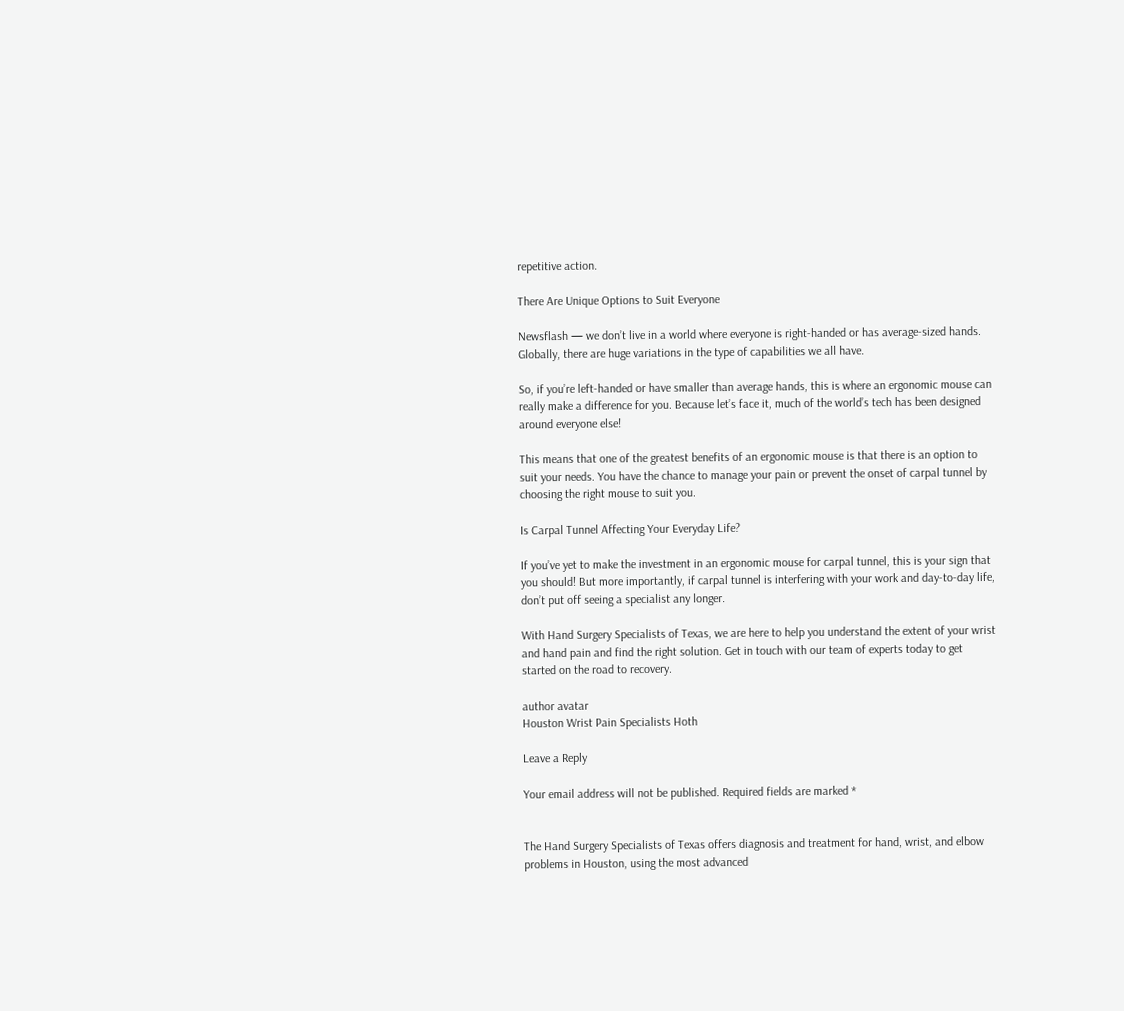repetitive action.

There Are Unique Options to Suit Everyone

Newsflash — we don’t live in a world where everyone is right-handed or has average-sized hands. Globally, there are huge variations in the type of capabilities we all have.

So, if you’re left-handed or have smaller than average hands, this is where an ergonomic mouse can really make a difference for you. Because let’s face it, much of the world’s tech has been designed around everyone else!

This means that one of the greatest benefits of an ergonomic mouse is that there is an option to suit your needs. You have the chance to manage your pain or prevent the onset of carpal tunnel by choosing the right mouse to suit you.

Is Carpal Tunnel Affecting Your Everyday Life?

If you’ve yet to make the investment in an ergonomic mouse for carpal tunnel, this is your sign that you should! But more importantly, if carpal tunnel is interfering with your work and day-to-day life, don’t put off seeing a specialist any longer.

With Hand Surgery Specialists of Texas, we are here to help you understand the extent of your wrist and hand pain and find the right solution. Get in touch with our team of experts today to get started on the road to recovery.

author avatar
Houston Wrist Pain Specialists Hoth

Leave a Reply

Your email address will not be published. Required fields are marked *


The Hand Surgery Specialists of Texas offers diagnosis and treatment for hand, wrist, and elbow problems in Houston, using the most advanced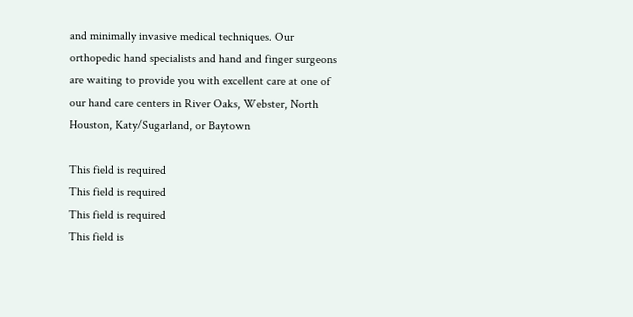and minimally invasive medical techniques. Our orthopedic hand specialists and hand and finger surgeons are waiting to provide you with excellent care at one of our hand care centers in River Oaks, Webster, North Houston, Katy/Sugarland, or Baytown

This field is required
This field is required
This field is required
This field is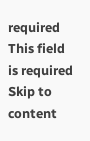required
This field is required
Skip to content